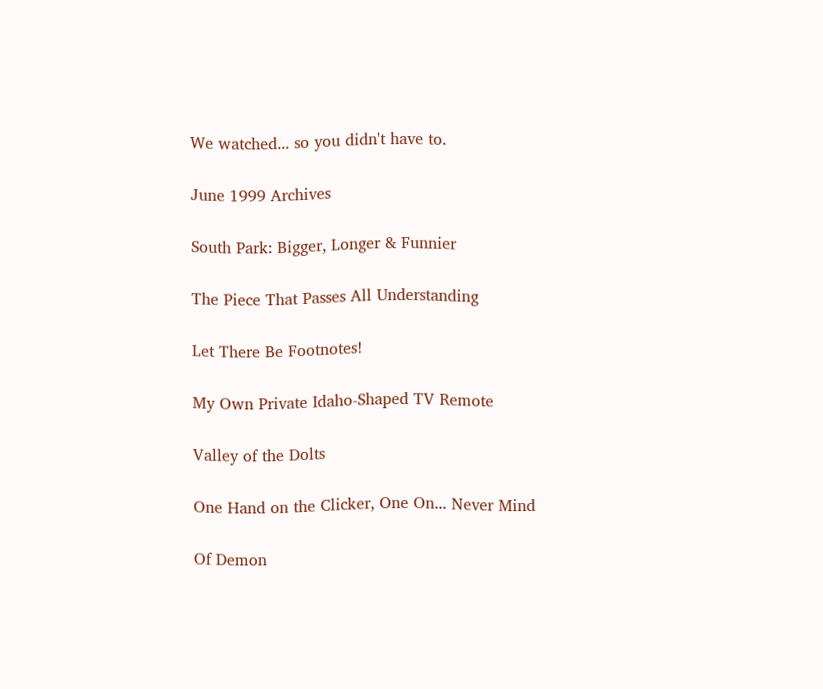We watched... so you didn't have to.

June 1999 Archives

South Park: Bigger, Longer & Funnier

The Piece That Passes All Understanding

Let There Be Footnotes!

My Own Private Idaho-Shaped TV Remote

Valley of the Dolts

One Hand on the Clicker, One On... Never Mind

Of Demon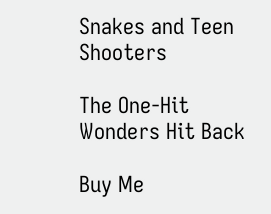Snakes and Teen Shooters

The One-Hit Wonders Hit Back

Buy Me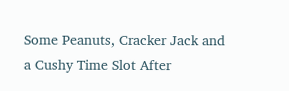Some Peanuts, Cracker Jack and a Cushy Time Slot After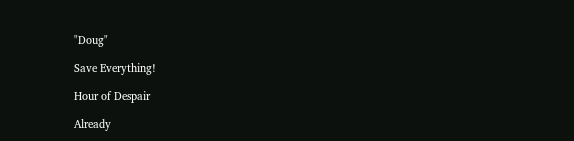"Doug"

Save Everything!

Hour of Despair

Already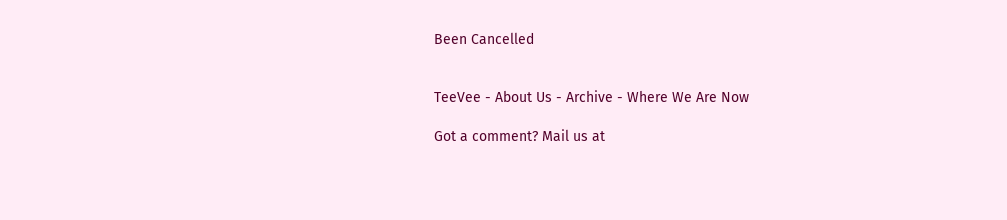Been Cancelled


TeeVee - About Us - Archive - Where We Are Now

Got a comment? Mail us at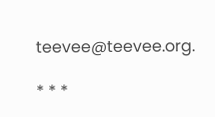teevee@teevee.org.

* * *